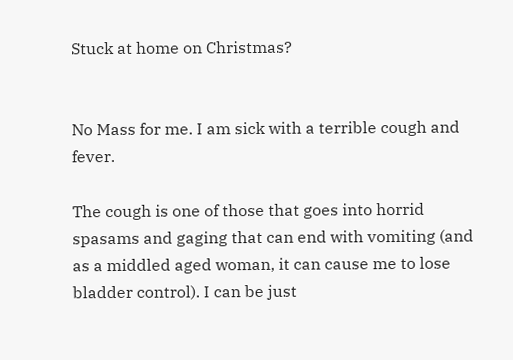Stuck at home on Christmas?


No Mass for me. I am sick with a terrible cough and fever.

The cough is one of those that goes into horrid spasams and gaging that can end with vomiting (and as a middled aged woman, it can cause me to lose bladder control). I can be just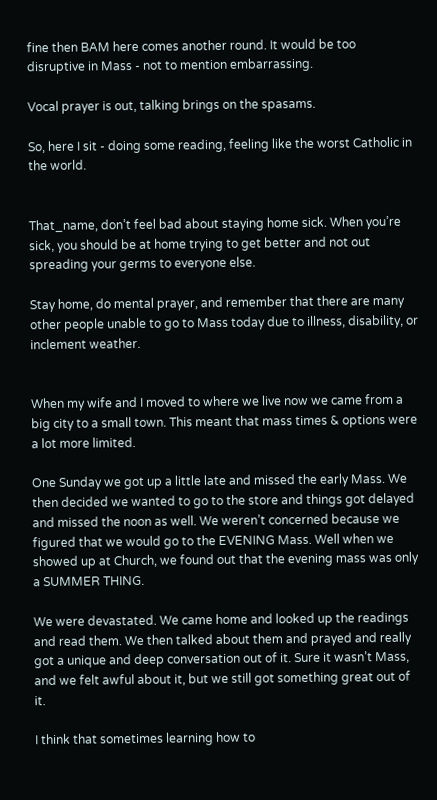fine then BAM here comes another round. It would be too disruptive in Mass - not to mention embarrassing.

Vocal prayer is out, talking brings on the spasams.

So, here I sit - doing some reading, feeling like the worst Catholic in the world.


That_name, don’t feel bad about staying home sick. When you’re sick, you should be at home trying to get better and not out spreading your germs to everyone else.

Stay home, do mental prayer, and remember that there are many other people unable to go to Mass today due to illness, disability, or inclement weather.


When my wife and I moved to where we live now we came from a big city to a small town. This meant that mass times & options were a lot more limited.

One Sunday we got up a little late and missed the early Mass. We then decided we wanted to go to the store and things got delayed and missed the noon as well. We weren’t concerned because we figured that we would go to the EVENING Mass. Well when we showed up at Church, we found out that the evening mass was only a SUMMER THING.

We were devastated. We came home and looked up the readings and read them. We then talked about them and prayed and really got a unique and deep conversation out of it. Sure it wasn’t Mass, and we felt awful about it, but we still got something great out of it.

I think that sometimes learning how to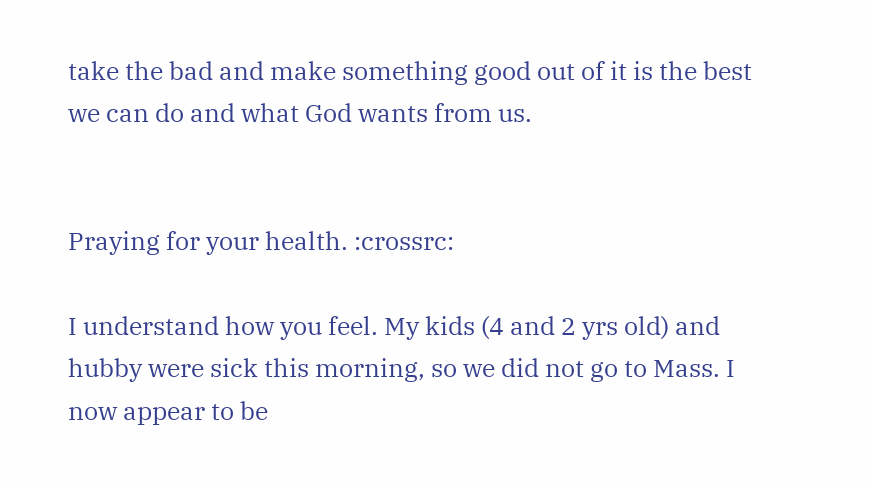take the bad and make something good out of it is the best we can do and what God wants from us.


Praying for your health. :crossrc:

I understand how you feel. My kids (4 and 2 yrs old) and hubby were sick this morning, so we did not go to Mass. I now appear to be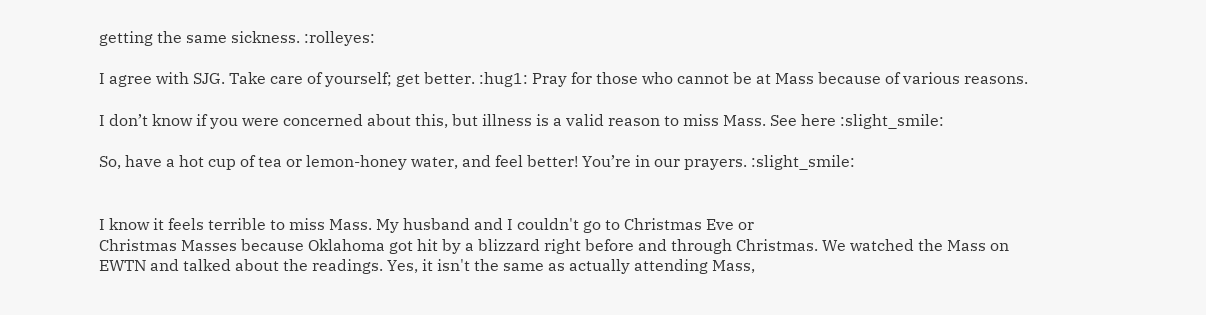getting the same sickness. :rolleyes:

I agree with SJG. Take care of yourself; get better. :hug1: Pray for those who cannot be at Mass because of various reasons.

I don’t know if you were concerned about this, but illness is a valid reason to miss Mass. See here :slight_smile:

So, have a hot cup of tea or lemon-honey water, and feel better! You’re in our prayers. :slight_smile:


I know it feels terrible to miss Mass. My husband and I couldn't go to Christmas Eve or
Christmas Masses because Oklahoma got hit by a blizzard right before and through Christmas. We watched the Mass on EWTN and talked about the readings. Yes, it isn't the same as actually attending Mass,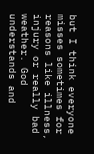but I think everyone misses sometimes for reasons like illness, injury or really bad weather. God understands and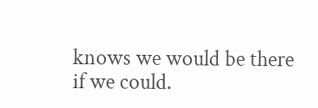knows we would be there if we could.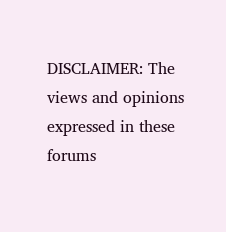DISCLAIMER: The views and opinions expressed in these forums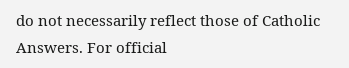do not necessarily reflect those of Catholic Answers. For official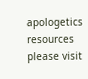apologetics resources please visit